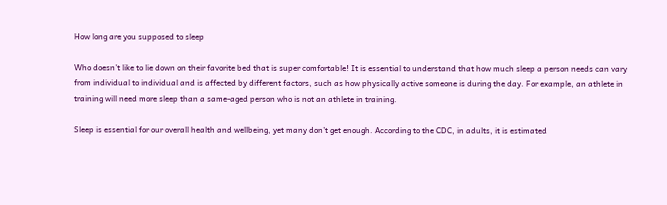How long are you supposed to sleep

Who doesn’t like to lie down on their favorite bed that is super comfortable! It is essential to understand that how much sleep a person needs can vary from individual to individual and is affected by different factors, such as how physically active someone is during the day. For example, an athlete in training will need more sleep than a same-aged person who is not an athlete in training.

Sleep is essential for our overall health and wellbeing, yet many don’t get enough. According to the CDC, in adults, it is estimated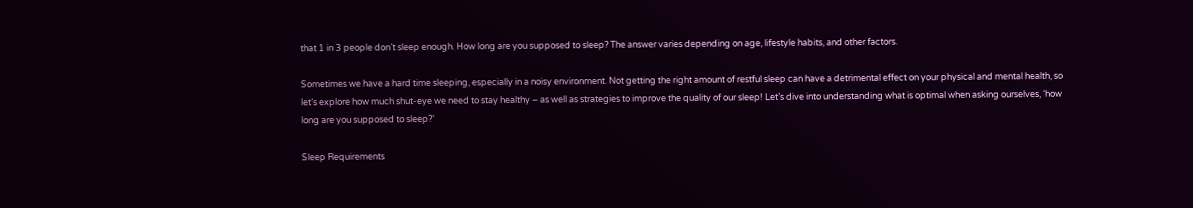that 1 in 3 people don’t sleep enough. How long are you supposed to sleep? The answer varies depending on age, lifestyle habits, and other factors.

Sometimes we have a hard time sleeping, especially in a noisy environment. Not getting the right amount of restful sleep can have a detrimental effect on your physical and mental health, so let’s explore how much shut-eye we need to stay healthy – as well as strategies to improve the quality of our sleep! Let’s dive into understanding what is optimal when asking ourselves, ‘how long are you supposed to sleep?’

Sleep Requirements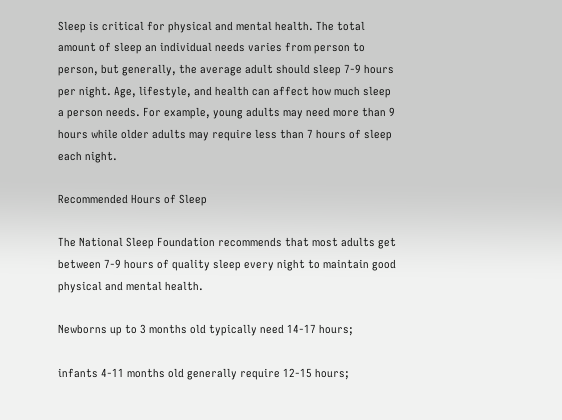Sleep is critical for physical and mental health. The total amount of sleep an individual needs varies from person to person, but generally, the average adult should sleep 7-9 hours per night. Age, lifestyle, and health can affect how much sleep a person needs. For example, young adults may need more than 9 hours while older adults may require less than 7 hours of sleep each night.

Recommended Hours of Sleep

The National Sleep Foundation recommends that most adults get between 7-9 hours of quality sleep every night to maintain good physical and mental health.

Newborns up to 3 months old typically need 14-17 hours;

infants 4-11 months old generally require 12-15 hours;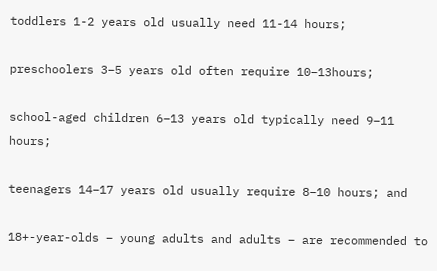toddlers 1-2 years old usually need 11-14 hours;

preschoolers 3–5 years old often require 10–13hours;

school-aged children 6–13 years old typically need 9–11 hours;

teenagers 14–17 years old usually require 8–10 hours; and

18+-year-olds – young adults and adults – are recommended to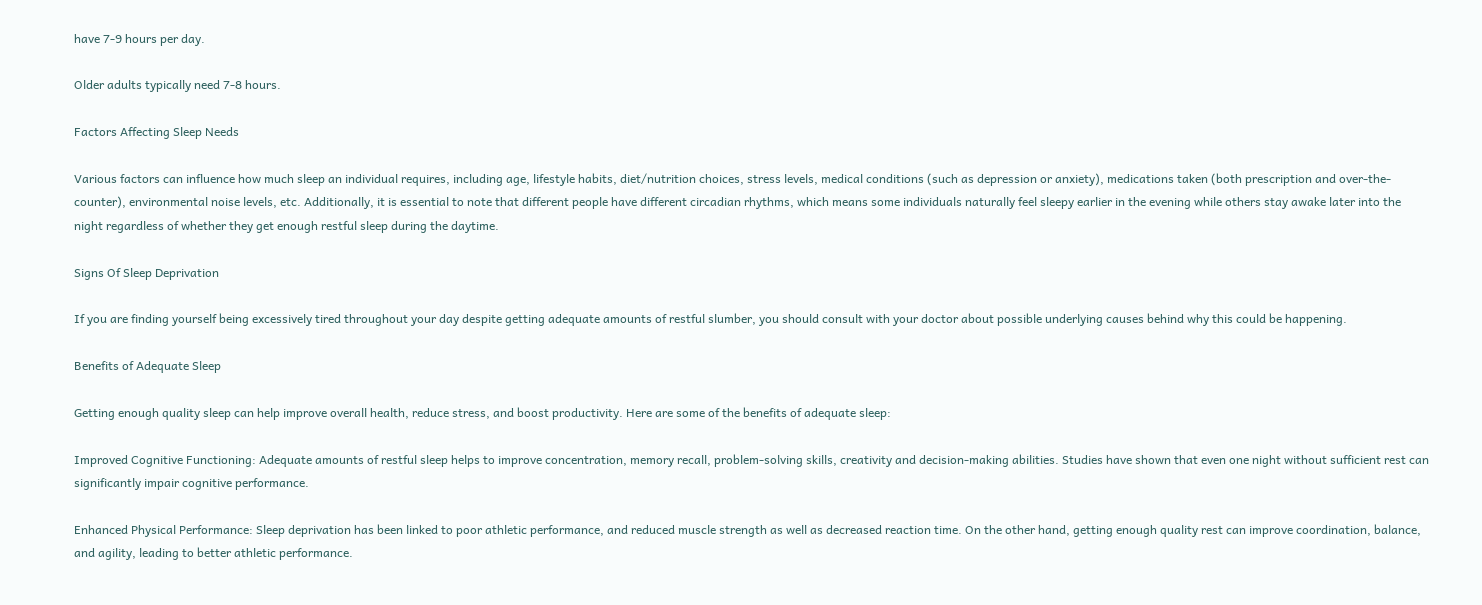have 7-9 hours per day.

Older adults typically need 7-8 hours.

Factors Affecting Sleep Needs

Various factors can influence how much sleep an individual requires, including age, lifestyle habits, diet/nutrition choices, stress levels, medical conditions (such as depression or anxiety), medications taken (both prescription and over-the-counter), environmental noise levels, etc. Additionally, it is essential to note that different people have different circadian rhythms, which means some individuals naturally feel sleepy earlier in the evening while others stay awake later into the night regardless of whether they get enough restful sleep during the daytime.

Signs Of Sleep Deprivation

If you are finding yourself being excessively tired throughout your day despite getting adequate amounts of restful slumber, you should consult with your doctor about possible underlying causes behind why this could be happening.

Benefits of Adequate Sleep

Getting enough quality sleep can help improve overall health, reduce stress, and boost productivity. Here are some of the benefits of adequate sleep:

Improved Cognitive Functioning: Adequate amounts of restful sleep helps to improve concentration, memory recall, problem-solving skills, creativity and decision-making abilities. Studies have shown that even one night without sufficient rest can significantly impair cognitive performance.

Enhanced Physical Performance: Sleep deprivation has been linked to poor athletic performance, and reduced muscle strength as well as decreased reaction time. On the other hand, getting enough quality rest can improve coordination, balance, and agility, leading to better athletic performance.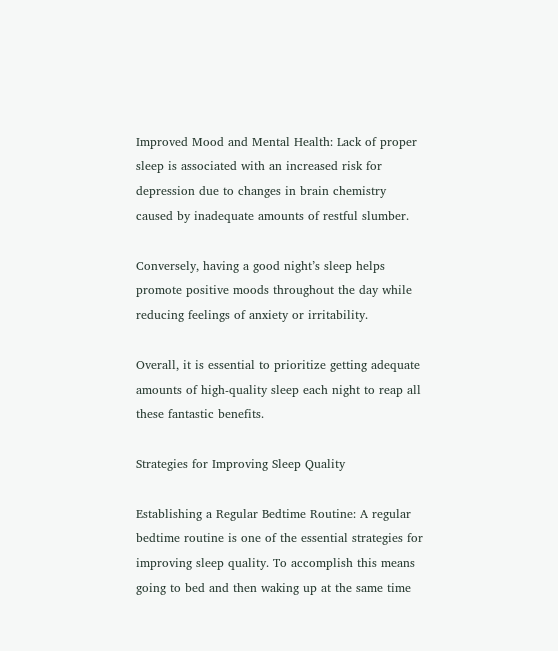Improved Mood and Mental Health: Lack of proper sleep is associated with an increased risk for depression due to changes in brain chemistry caused by inadequate amounts of restful slumber.

Conversely, having a good night’s sleep helps promote positive moods throughout the day while reducing feelings of anxiety or irritability.

Overall, it is essential to prioritize getting adequate amounts of high-quality sleep each night to reap all these fantastic benefits.

Strategies for Improving Sleep Quality

Establishing a Regular Bedtime Routine: A regular bedtime routine is one of the essential strategies for improving sleep quality. To accomplish this means going to bed and then waking up at the same time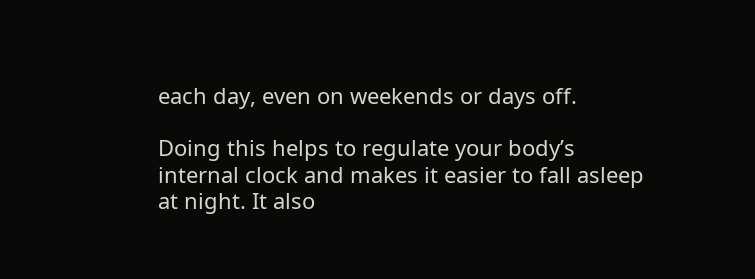each day, even on weekends or days off.

Doing this helps to regulate your body’s internal clock and makes it easier to fall asleep at night. It also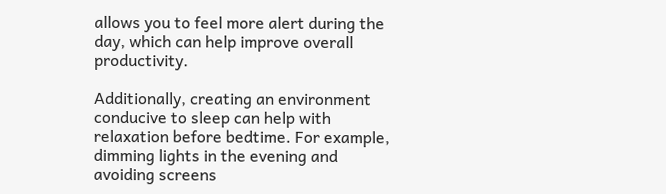allows you to feel more alert during the day, which can help improve overall productivity.

Additionally, creating an environment conducive to sleep can help with relaxation before bedtime. For example, dimming lights in the evening and avoiding screens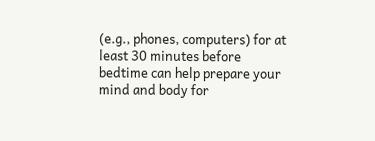(e.g., phones, computers) for at least 30 minutes before bedtime can help prepare your mind and body for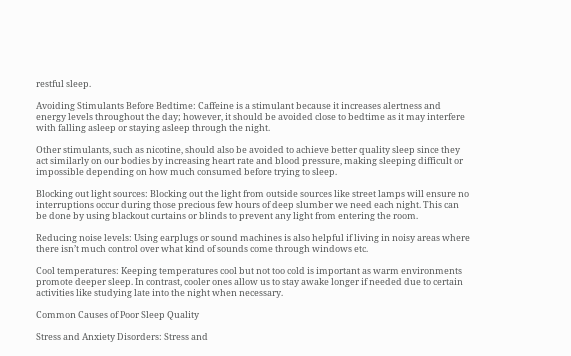restful sleep.

Avoiding Stimulants Before Bedtime: Caffeine is a stimulant because it increases alertness and energy levels throughout the day; however, it should be avoided close to bedtime as it may interfere with falling asleep or staying asleep through the night.

Other stimulants, such as nicotine, should also be avoided to achieve better quality sleep since they act similarly on our bodies by increasing heart rate and blood pressure, making sleeping difficult or impossible depending on how much consumed before trying to sleep.

Blocking out light sources: Blocking out the light from outside sources like street lamps will ensure no interruptions occur during those precious few hours of deep slumber we need each night. This can be done by using blackout curtains or blinds to prevent any light from entering the room.

Reducing noise levels: Using earplugs or sound machines is also helpful if living in noisy areas where there isn’t much control over what kind of sounds come through windows etc.

Cool temperatures: Keeping temperatures cool but not too cold is important as warm environments promote deeper sleep. In contrast, cooler ones allow us to stay awake longer if needed due to certain activities like studying late into the night when necessary.

Common Causes of Poor Sleep Quality

Stress and Anxiety Disorders: Stress and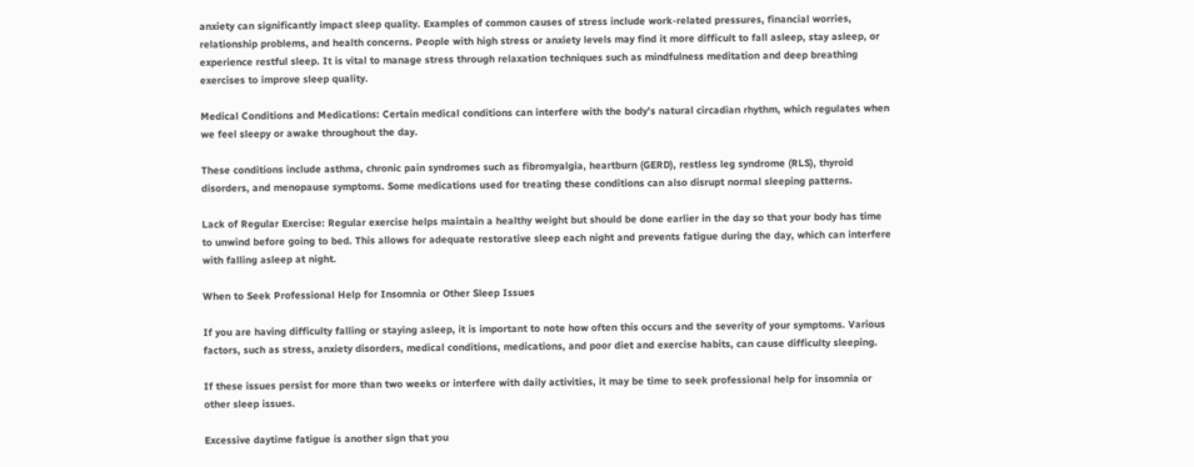anxiety can significantly impact sleep quality. Examples of common causes of stress include work-related pressures, financial worries, relationship problems, and health concerns. People with high stress or anxiety levels may find it more difficult to fall asleep, stay asleep, or experience restful sleep. It is vital to manage stress through relaxation techniques such as mindfulness meditation and deep breathing exercises to improve sleep quality.

Medical Conditions and Medications: Certain medical conditions can interfere with the body’s natural circadian rhythm, which regulates when we feel sleepy or awake throughout the day.

These conditions include asthma, chronic pain syndromes such as fibromyalgia, heartburn (GERD), restless leg syndrome (RLS), thyroid disorders, and menopause symptoms. Some medications used for treating these conditions can also disrupt normal sleeping patterns.

Lack of Regular Exercise: Regular exercise helps maintain a healthy weight but should be done earlier in the day so that your body has time to unwind before going to bed. This allows for adequate restorative sleep each night and prevents fatigue during the day, which can interfere with falling asleep at night.

When to Seek Professional Help for Insomnia or Other Sleep Issues

If you are having difficulty falling or staying asleep, it is important to note how often this occurs and the severity of your symptoms. Various factors, such as stress, anxiety disorders, medical conditions, medications, and poor diet and exercise habits, can cause difficulty sleeping.

If these issues persist for more than two weeks or interfere with daily activities, it may be time to seek professional help for insomnia or other sleep issues.

Excessive daytime fatigue is another sign that you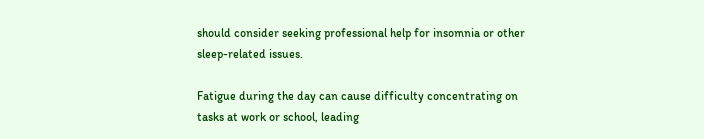should consider seeking professional help for insomnia or other sleep-related issues.

Fatigue during the day can cause difficulty concentrating on tasks at work or school, leading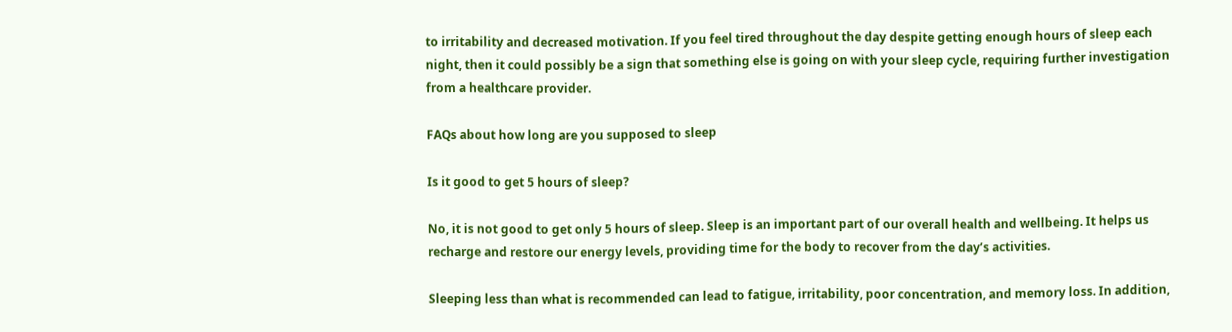to irritability and decreased motivation. If you feel tired throughout the day despite getting enough hours of sleep each night, then it could possibly be a sign that something else is going on with your sleep cycle, requiring further investigation from a healthcare provider.

FAQs about how long are you supposed to sleep

Is it good to get 5 hours of sleep?

No, it is not good to get only 5 hours of sleep. Sleep is an important part of our overall health and wellbeing. It helps us recharge and restore our energy levels, providing time for the body to recover from the day’s activities.

Sleeping less than what is recommended can lead to fatigue, irritability, poor concentration, and memory loss. In addition,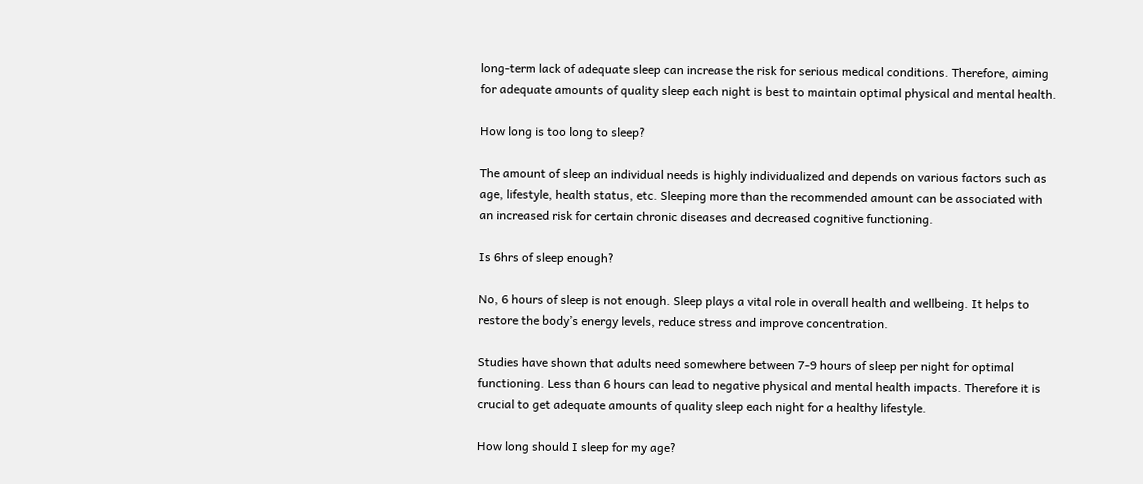long-term lack of adequate sleep can increase the risk for serious medical conditions. Therefore, aiming for adequate amounts of quality sleep each night is best to maintain optimal physical and mental health.

How long is too long to sleep?

The amount of sleep an individual needs is highly individualized and depends on various factors such as age, lifestyle, health status, etc. Sleeping more than the recommended amount can be associated with an increased risk for certain chronic diseases and decreased cognitive functioning.

Is 6hrs of sleep enough?

No, 6 hours of sleep is not enough. Sleep plays a vital role in overall health and wellbeing. It helps to restore the body’s energy levels, reduce stress and improve concentration.

Studies have shown that adults need somewhere between 7-9 hours of sleep per night for optimal functioning. Less than 6 hours can lead to negative physical and mental health impacts. Therefore it is crucial to get adequate amounts of quality sleep each night for a healthy lifestyle.

How long should I sleep for my age?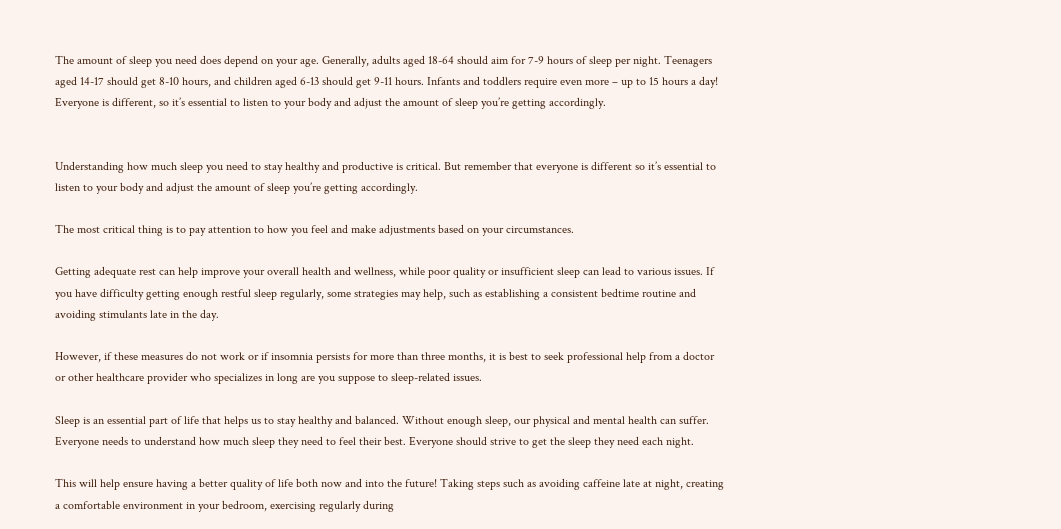The amount of sleep you need does depend on your age. Generally, adults aged 18-64 should aim for 7-9 hours of sleep per night. Teenagers aged 14-17 should get 8-10 hours, and children aged 6-13 should get 9-11 hours. Infants and toddlers require even more – up to 15 hours a day! Everyone is different, so it’s essential to listen to your body and adjust the amount of sleep you’re getting accordingly.


Understanding how much sleep you need to stay healthy and productive is critical. But remember that everyone is different so it’s essential to listen to your body and adjust the amount of sleep you’re getting accordingly.

The most critical thing is to pay attention to how you feel and make adjustments based on your circumstances.

Getting adequate rest can help improve your overall health and wellness, while poor quality or insufficient sleep can lead to various issues. If you have difficulty getting enough restful sleep regularly, some strategies may help, such as establishing a consistent bedtime routine and avoiding stimulants late in the day.

However, if these measures do not work or if insomnia persists for more than three months, it is best to seek professional help from a doctor or other healthcare provider who specializes in long are you suppose to sleep-related issues.

Sleep is an essential part of life that helps us to stay healthy and balanced. Without enough sleep, our physical and mental health can suffer. Everyone needs to understand how much sleep they need to feel their best. Everyone should strive to get the sleep they need each night.

This will help ensure having a better quality of life both now and into the future! Taking steps such as avoiding caffeine late at night, creating a comfortable environment in your bedroom, exercising regularly during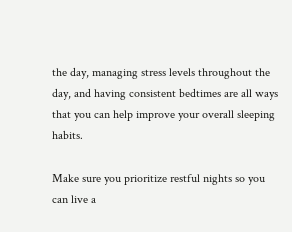the day, managing stress levels throughout the day, and having consistent bedtimes are all ways that you can help improve your overall sleeping habits.

Make sure you prioritize restful nights so you can live a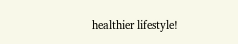healthier lifestyle!